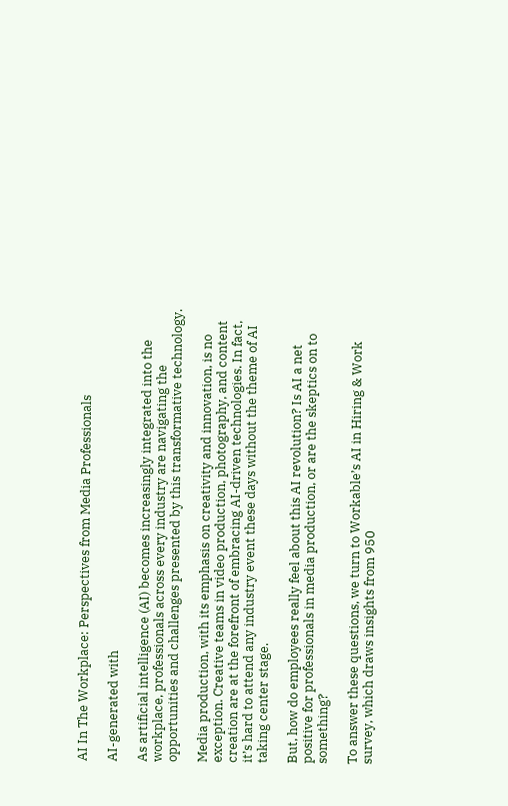AI In The Workplace: Perspectives from Media Professionals

AI-generated with

As artificial intelligence (AI) becomes increasingly integrated into the workplace, professionals across every industry are navigating the opportunities and challenges presented by this transformative technology.

Media production, with its emphasis on creativity and innovation, is no exception. Creative teams in video production, photography, and content creation are at the forefront of embracing AI-driven technologies. In fact, it’s hard to attend any industry event these days without the theme of AI taking center stage.

But, how do employees really feel about this AI revolution? Is AI a net positive for professionals in media production, or are the skeptics on to something?

To answer these questions, we turn to Workable’s AI in Hiring & Work survey, which draws insights from 950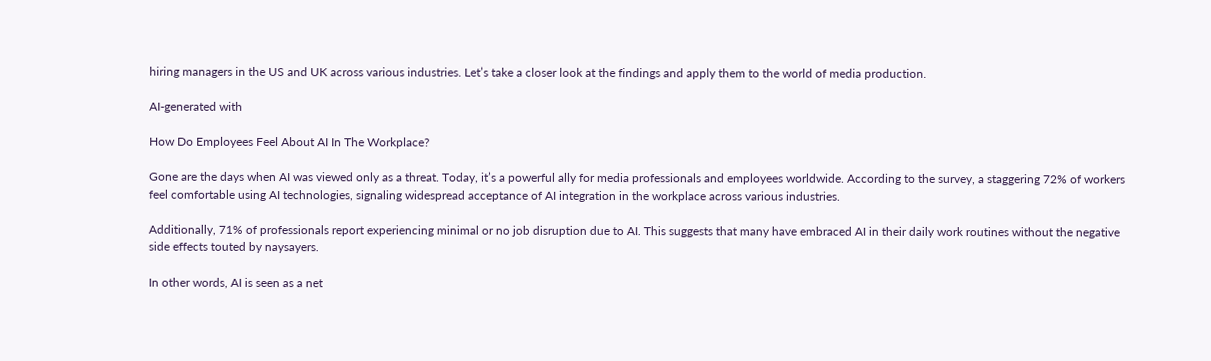hiring managers in the US and UK across various industries. Let’s take a closer look at the findings and apply them to the world of media production.

AI-generated with

How Do Employees Feel About AI In The Workplace?

Gone are the days when AI was viewed only as a threat. Today, it’s a powerful ally for media professionals and employees worldwide. According to the survey, a staggering 72% of workers feel comfortable using AI technologies, signaling widespread acceptance of AI integration in the workplace across various industries.

Additionally, 71% of professionals report experiencing minimal or no job disruption due to AI. This suggests that many have embraced AI in their daily work routines without the negative side effects touted by naysayers.

In other words, AI is seen as a net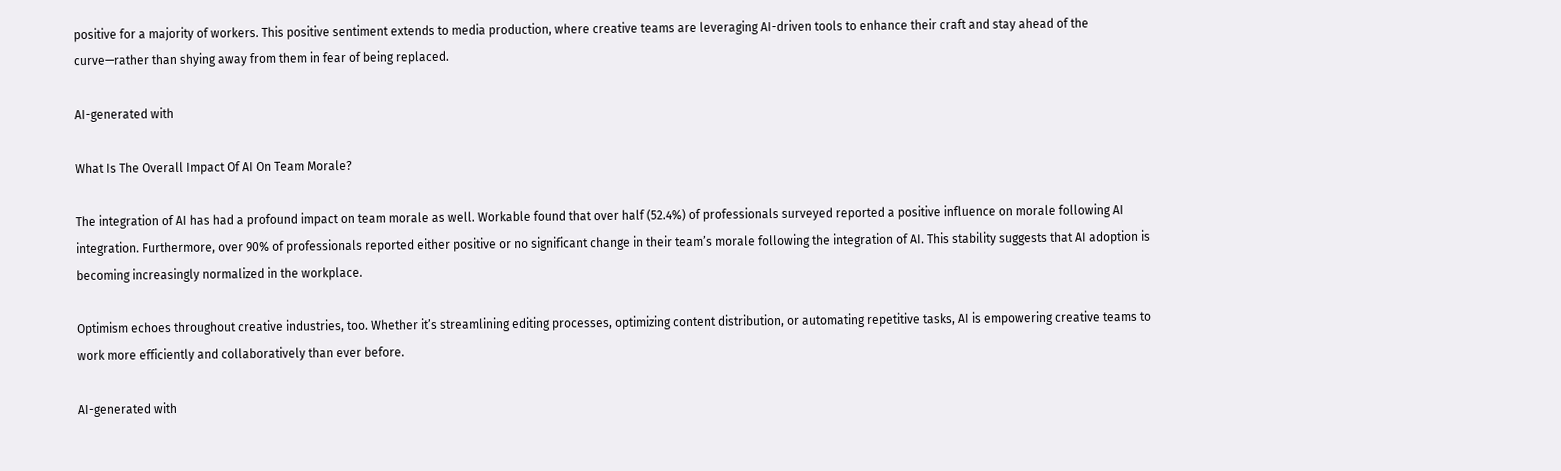positive for a majority of workers. This positive sentiment extends to media production, where creative teams are leveraging AI-driven tools to enhance their craft and stay ahead of the curve—rather than shying away from them in fear of being replaced.

AI-generated with

What Is The Overall Impact Of AI On Team Morale?

The integration of AI has had a profound impact on team morale as well. Workable found that over half (52.4%) of professionals surveyed reported a positive influence on morale following AI integration. Furthermore, over 90% of professionals reported either positive or no significant change in their team’s morale following the integration of AI. This stability suggests that AI adoption is becoming increasingly normalized in the workplace.

Optimism echoes throughout creative industries, too. Whether it’s streamlining editing processes, optimizing content distribution, or automating repetitive tasks, AI is empowering creative teams to work more efficiently and collaboratively than ever before.

AI-generated with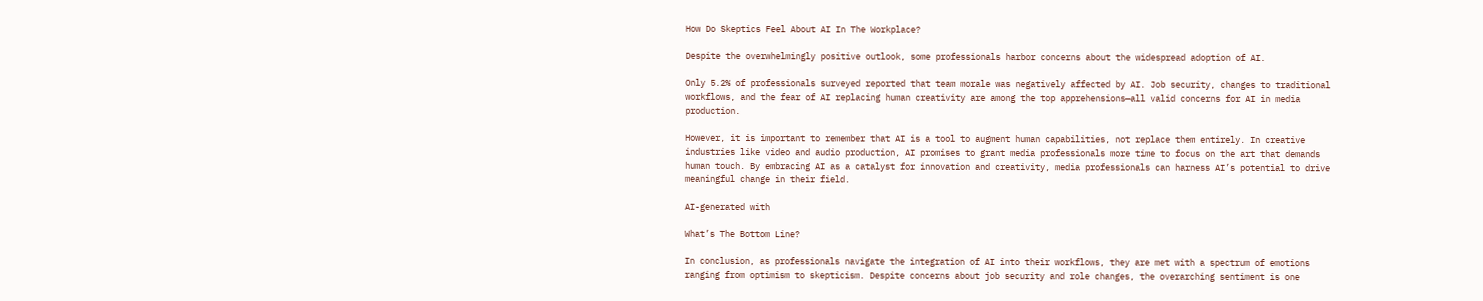How Do Skeptics Feel About AI In The Workplace?

Despite the overwhelmingly positive outlook, some professionals harbor concerns about the widespread adoption of AI.

Only 5.2% of professionals surveyed reported that team morale was negatively affected by AI. Job security, changes to traditional workflows, and the fear of AI replacing human creativity are among the top apprehensions—all valid concerns for AI in media production.

However, it is important to remember that AI is a tool to augment human capabilities, not replace them entirely. In creative industries like video and audio production, AI promises to grant media professionals more time to focus on the art that demands human touch. By embracing AI as a catalyst for innovation and creativity, media professionals can harness AI’s potential to drive meaningful change in their field.

AI-generated with

What’s The Bottom Line?

In conclusion, as professionals navigate the integration of AI into their workflows, they are met with a spectrum of emotions ranging from optimism to skepticism. Despite concerns about job security and role changes, the overarching sentiment is one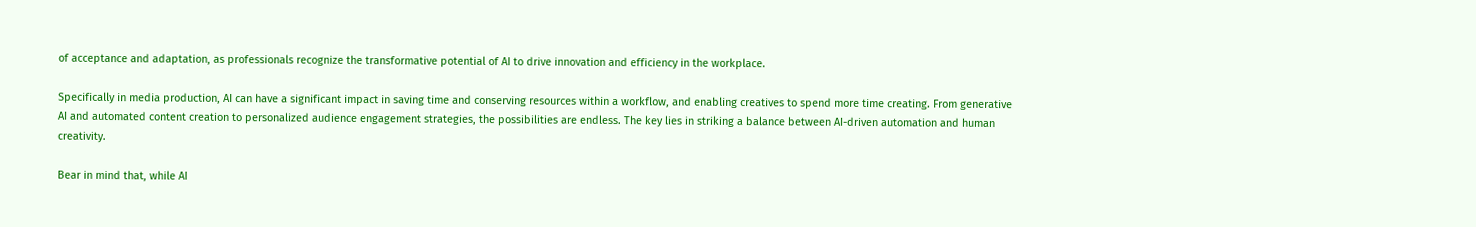of acceptance and adaptation, as professionals recognize the transformative potential of AI to drive innovation and efficiency in the workplace.

Specifically in media production, AI can have a significant impact in saving time and conserving resources within a workflow, and enabling creatives to spend more time creating. From generative AI and automated content creation to personalized audience engagement strategies, the possibilities are endless. The key lies in striking a balance between AI-driven automation and human creativity.

Bear in mind that, while AI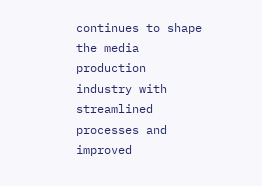continues to shape the media production industry with streamlined processes and improved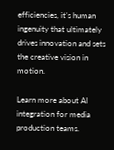efficiencies, it’s human ingenuity that ultimately drives innovation and sets the creative vision in motion.

Learn more about AI integration for media production teams.